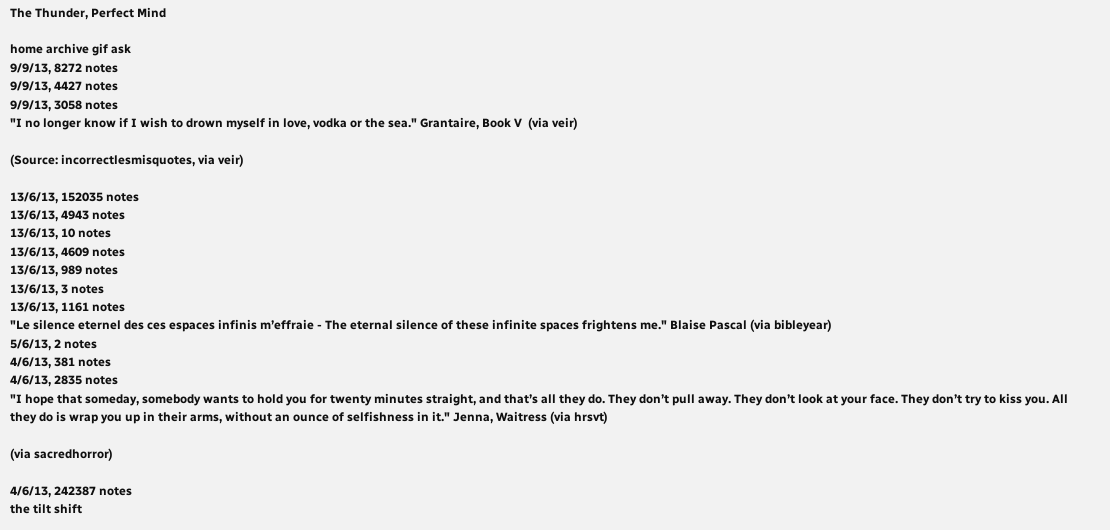The Thunder, Perfect Mind

home archive gif ask
9/9/13, 8272 notes
9/9/13, 4427 notes
9/9/13, 3058 notes
"I no longer know if I wish to drown myself in love, vodka or the sea." Grantaire, Book V  (via veir)

(Source: incorrectlesmisquotes, via veir)

13/6/13, 152035 notes
13/6/13, 4943 notes
13/6/13, 10 notes
13/6/13, 4609 notes
13/6/13, 989 notes
13/6/13, 3 notes
13/6/13, 1161 notes
"Le silence eternel des ces espaces infinis m’effraie - The eternal silence of these infinite spaces frightens me." Blaise Pascal (via bibleyear)
5/6/13, 2 notes
4/6/13, 381 notes
4/6/13, 2835 notes
"I hope that someday, somebody wants to hold you for twenty minutes straight, and that’s all they do. They don’t pull away. They don’t look at your face. They don’t try to kiss you. All they do is wrap you up in their arms, without an ounce of selfishness in it." Jenna, Waitress (via hrsvt)

(via sacredhorror)

4/6/13, 242387 notes
the tilt shift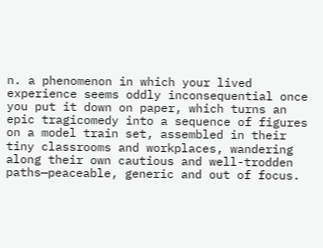n. a phenomenon in which your lived experience seems oddly inconsequential once you put it down on paper, which turns an epic tragicomedy into a sequence of figures on a model train set, assembled in their tiny classrooms and workplaces, wandering along their own cautious and well-trodden paths—peaceable, generic and out of focus.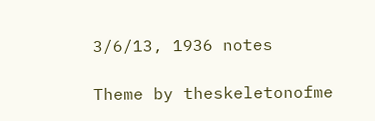3/6/13, 1936 notes

Theme by theskeletonofme